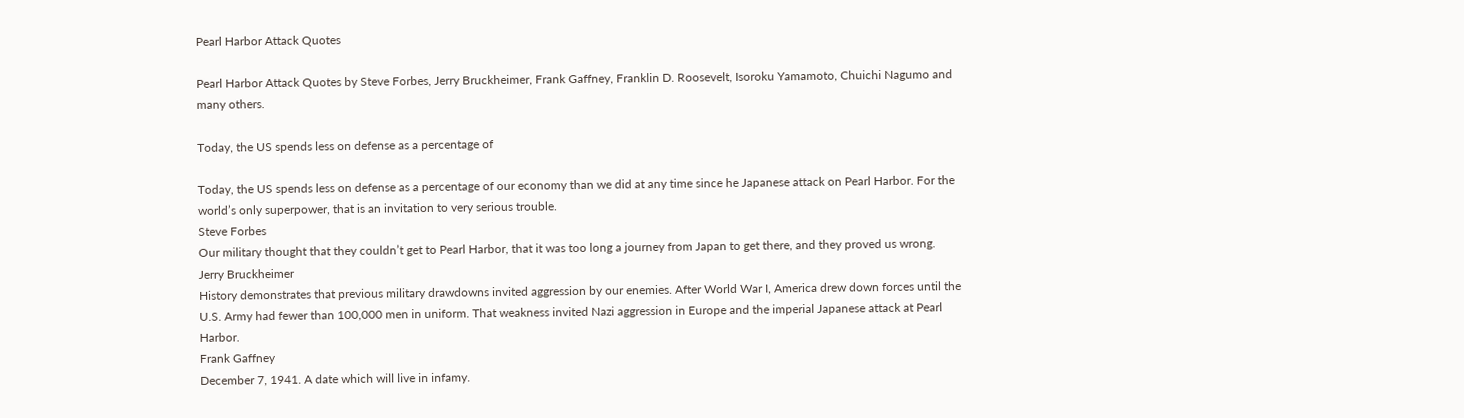Pearl Harbor Attack Quotes

Pearl Harbor Attack Quotes by Steve Forbes, Jerry Bruckheimer, Frank Gaffney, Franklin D. Roosevelt, Isoroku Yamamoto, Chuichi Nagumo and many others.

Today, the US spends less on defense as a percentage of

Today, the US spends less on defense as a percentage of our economy than we did at any time since he Japanese attack on Pearl Harbor. For the world’s only superpower, that is an invitation to very serious trouble.
Steve Forbes
Our military thought that they couldn’t get to Pearl Harbor, that it was too long a journey from Japan to get there, and they proved us wrong.
Jerry Bruckheimer
History demonstrates that previous military drawdowns invited aggression by our enemies. After World War I, America drew down forces until the U.S. Army had fewer than 100,000 men in uniform. That weakness invited Nazi aggression in Europe and the imperial Japanese attack at Pearl Harbor.
Frank Gaffney
December 7, 1941. A date which will live in infamy.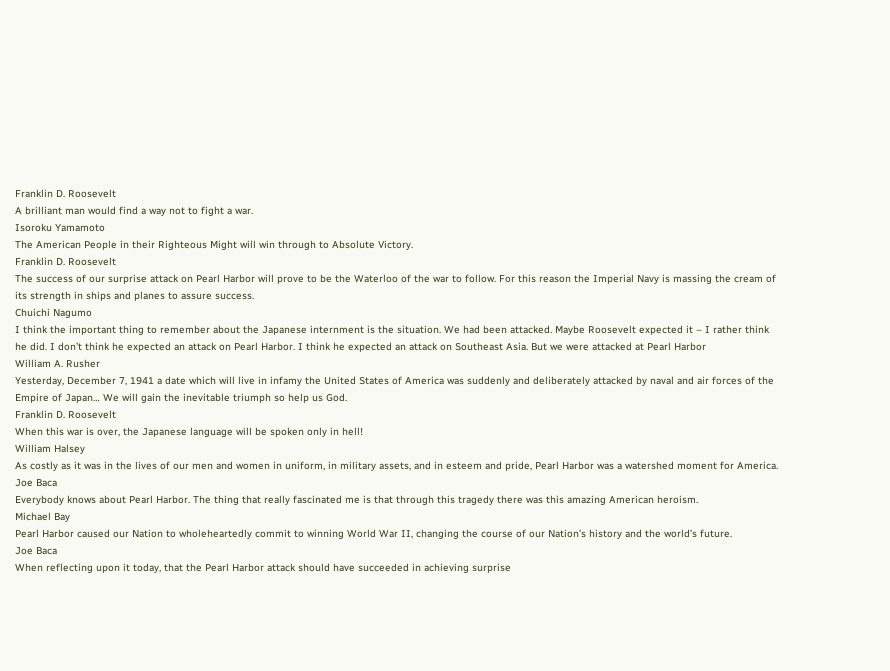Franklin D. Roosevelt
A brilliant man would find a way not to fight a war.
Isoroku Yamamoto
The American People in their Righteous Might will win through to Absolute Victory.
Franklin D. Roosevelt
The success of our surprise attack on Pearl Harbor will prove to be the Waterloo of the war to follow. For this reason the Imperial Navy is massing the cream of its strength in ships and planes to assure success.
Chuichi Nagumo
I think the important thing to remember about the Japanese internment is the situation. We had been attacked. Maybe Roosevelt expected it – I rather think he did. I don’t think he expected an attack on Pearl Harbor. I think he expected an attack on Southeast Asia. But we were attacked at Pearl Harbor
William A. Rusher
Yesterday, December 7, 1941 a date which will live in infamy the United States of America was suddenly and deliberately attacked by naval and air forces of the Empire of Japan… We will gain the inevitable triumph so help us God.
Franklin D. Roosevelt
When this war is over, the Japanese language will be spoken only in hell!
William Halsey
As costly as it was in the lives of our men and women in uniform, in military assets, and in esteem and pride, Pearl Harbor was a watershed moment for America.
Joe Baca
Everybody knows about Pearl Harbor. The thing that really fascinated me is that through this tragedy there was this amazing American heroism.
Michael Bay
Pearl Harbor caused our Nation to wholeheartedly commit to winning World War II, changing the course of our Nation’s history and the world’s future.
Joe Baca
When reflecting upon it today, that the Pearl Harbor attack should have succeeded in achieving surprise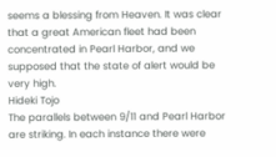seems a blessing from Heaven. It was clear that a great American fleet had been concentrated in Pearl Harbor, and we supposed that the state of alert would be very high.
Hideki Tojo
The parallels between 9/11 and Pearl Harbor are striking. In each instance there were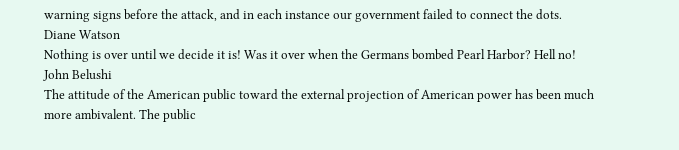warning signs before the attack, and in each instance our government failed to connect the dots.
Diane Watson
Nothing is over until we decide it is! Was it over when the Germans bombed Pearl Harbor? Hell no!
John Belushi
The attitude of the American public toward the external projection of American power has been much more ambivalent. The public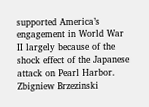supported America’s engagement in World War II largely because of the shock effect of the Japanese attack on Pearl Harbor.
Zbigniew Brzezinski